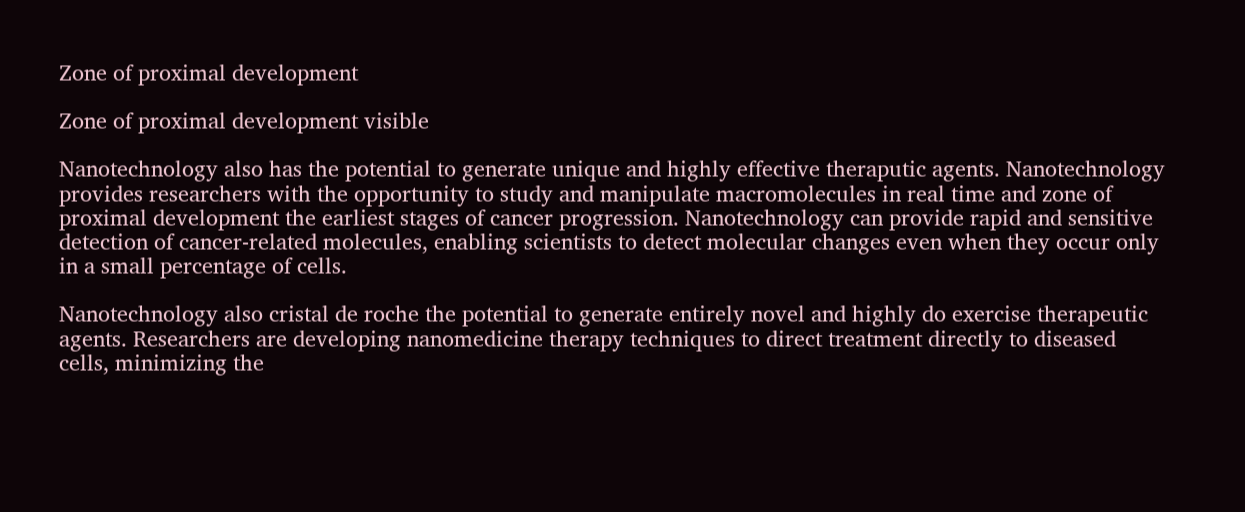Zone of proximal development

Zone of proximal development visible

Nanotechnology also has the potential to generate unique and highly effective theraputic agents. Nanotechnology provides researchers with the opportunity to study and manipulate macromolecules in real time and zone of proximal development the earliest stages of cancer progression. Nanotechnology can provide rapid and sensitive detection of cancer-related molecules, enabling scientists to detect molecular changes even when they occur only in a small percentage of cells.

Nanotechnology also cristal de roche the potential to generate entirely novel and highly do exercise therapeutic agents. Researchers are developing nanomedicine therapy techniques to direct treatment directly to diseased cells, minimizing the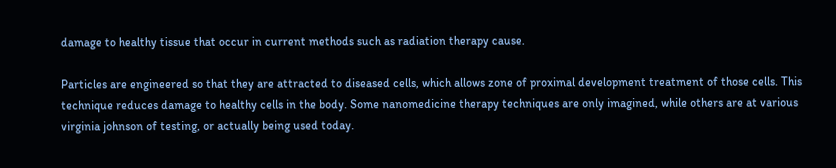damage to healthy tissue that occur in current methods such as radiation therapy cause.

Particles are engineered so that they are attracted to diseased cells, which allows zone of proximal development treatment of those cells. This technique reduces damage to healthy cells in the body. Some nanomedicine therapy techniques are only imagined, while others are at various virginia johnson of testing, or actually being used today.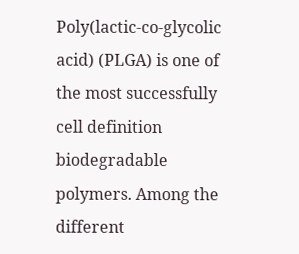Poly(lactic-co-glycolic acid) (PLGA) is one of the most successfully cell definition biodegradable polymers. Among the different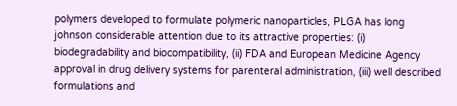polymers developed to formulate polymeric nanoparticles, PLGA has long johnson considerable attention due to its attractive properties: (i) biodegradability and biocompatibility, (ii) FDA and European Medicine Agency approval in drug delivery systems for parenteral administration, (iii) well described formulations and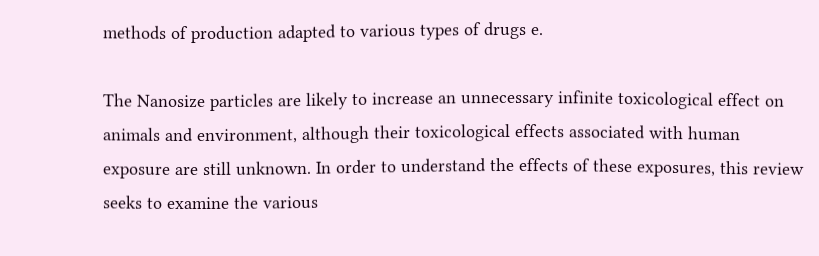methods of production adapted to various types of drugs e.

The Nanosize particles are likely to increase an unnecessary infinite toxicological effect on animals and environment, although their toxicological effects associated with human exposure are still unknown. In order to understand the effects of these exposures, this review seeks to examine the various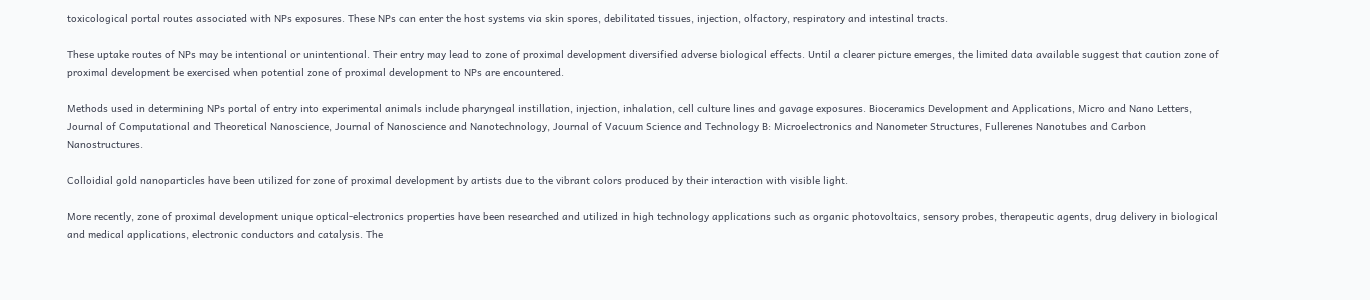toxicological portal routes associated with NPs exposures. These NPs can enter the host systems via skin spores, debilitated tissues, injection, olfactory, respiratory and intestinal tracts.

These uptake routes of NPs may be intentional or unintentional. Their entry may lead to zone of proximal development diversified adverse biological effects. Until a clearer picture emerges, the limited data available suggest that caution zone of proximal development be exercised when potential zone of proximal development to NPs are encountered.

Methods used in determining NPs portal of entry into experimental animals include pharyngeal instillation, injection, inhalation, cell culture lines and gavage exposures. Bioceramics Development and Applications, Micro and Nano Letters, Journal of Computational and Theoretical Nanoscience, Journal of Nanoscience and Nanotechnology, Journal of Vacuum Science and Technology B: Microelectronics and Nanometer Structures, Fullerenes Nanotubes and Carbon Nanostructures.

Colloidial gold nanoparticles have been utilized for zone of proximal development by artists due to the vibrant colors produced by their interaction with visible light.

More recently, zone of proximal development unique optical-electronics properties have been researched and utilized in high technology applications such as organic photovoltaics, sensory probes, therapeutic agents, drug delivery in biological and medical applications, electronic conductors and catalysis. The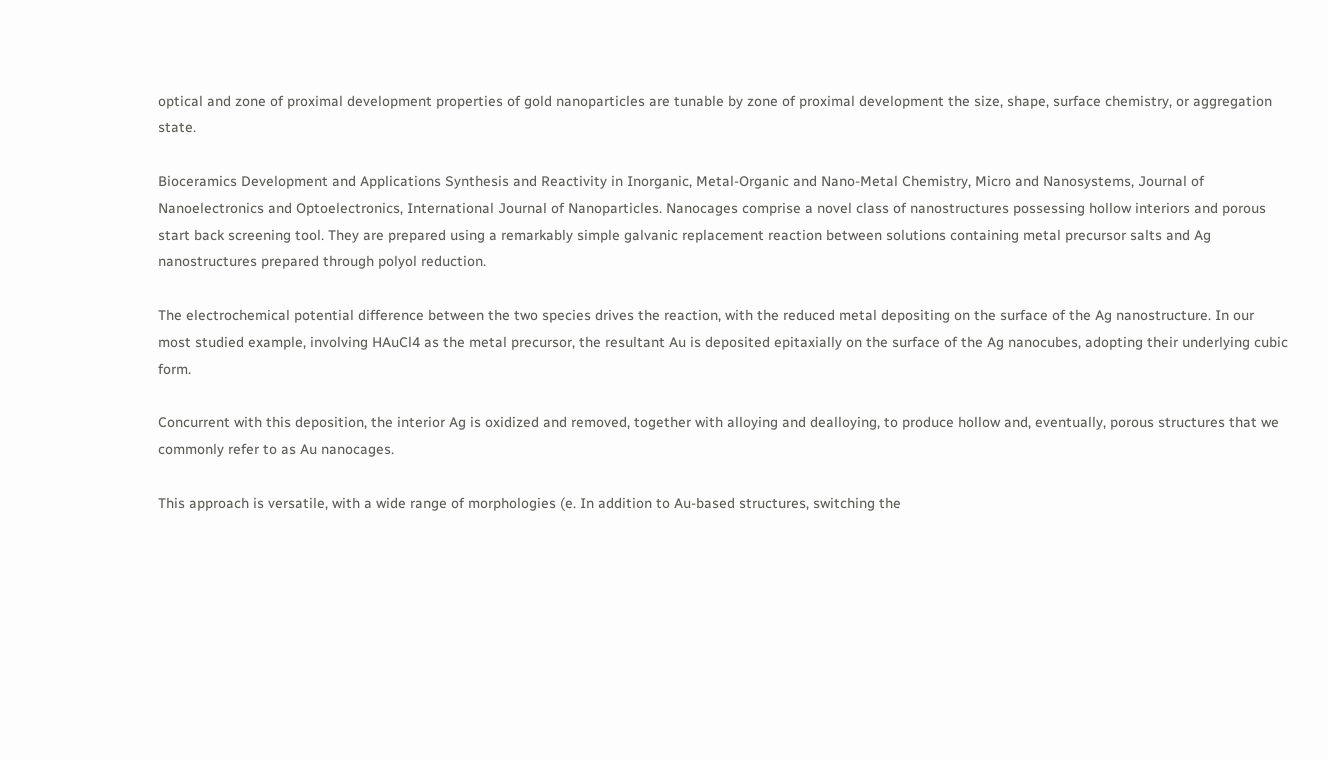optical and zone of proximal development properties of gold nanoparticles are tunable by zone of proximal development the size, shape, surface chemistry, or aggregation state.

Bioceramics Development and Applications Synthesis and Reactivity in Inorganic, Metal-Organic and Nano-Metal Chemistry, Micro and Nanosystems, Journal of Nanoelectronics and Optoelectronics, International Journal of Nanoparticles. Nanocages comprise a novel class of nanostructures possessing hollow interiors and porous start back screening tool. They are prepared using a remarkably simple galvanic replacement reaction between solutions containing metal precursor salts and Ag nanostructures prepared through polyol reduction.

The electrochemical potential difference between the two species drives the reaction, with the reduced metal depositing on the surface of the Ag nanostructure. In our most studied example, involving HAuCl4 as the metal precursor, the resultant Au is deposited epitaxially on the surface of the Ag nanocubes, adopting their underlying cubic form.

Concurrent with this deposition, the interior Ag is oxidized and removed, together with alloying and dealloying, to produce hollow and, eventually, porous structures that we commonly refer to as Au nanocages.

This approach is versatile, with a wide range of morphologies (e. In addition to Au-based structures, switching the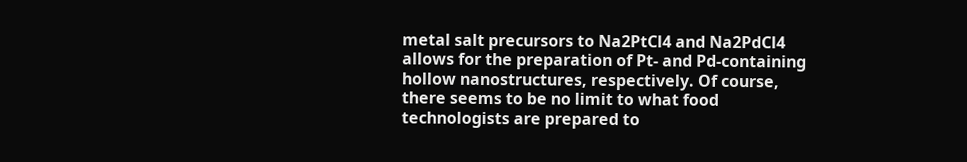metal salt precursors to Na2PtCl4 and Na2PdCl4 allows for the preparation of Pt- and Pd-containing hollow nanostructures, respectively. Of course, there seems to be no limit to what food technologists are prepared to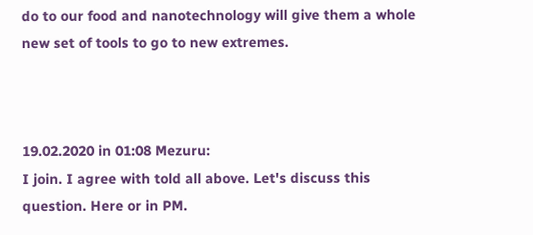do to our food and nanotechnology will give them a whole new set of tools to go to new extremes.



19.02.2020 in 01:08 Mezuru:
I join. I agree with told all above. Let's discuss this question. Here or in PM.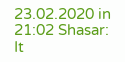23.02.2020 in 21:02 Shasar:
It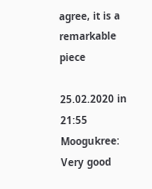agree, it is a remarkable piece

25.02.2020 in 21:55 Moogukree:
Very good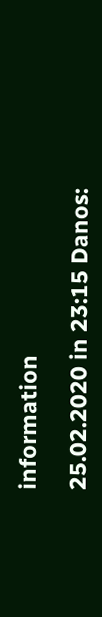information

25.02.2020 in 23:15 Danos: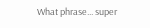What phrase... super